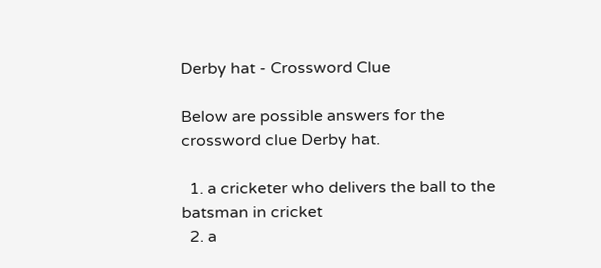Derby hat - Crossword Clue

Below are possible answers for the crossword clue Derby hat.

  1. a cricketer who delivers the ball to the batsman in cricket
  2. a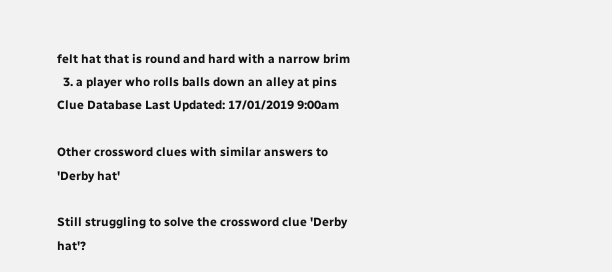felt hat that is round and hard with a narrow brim
  3. a player who rolls balls down an alley at pins
Clue Database Last Updated: 17/01/2019 9:00am

Other crossword clues with similar answers to 'Derby hat'

Still struggling to solve the crossword clue 'Derby hat'?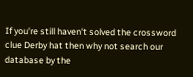If you're still haven't solved the crossword clue Derby hat then why not search our database by the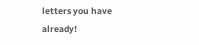letters you have already!